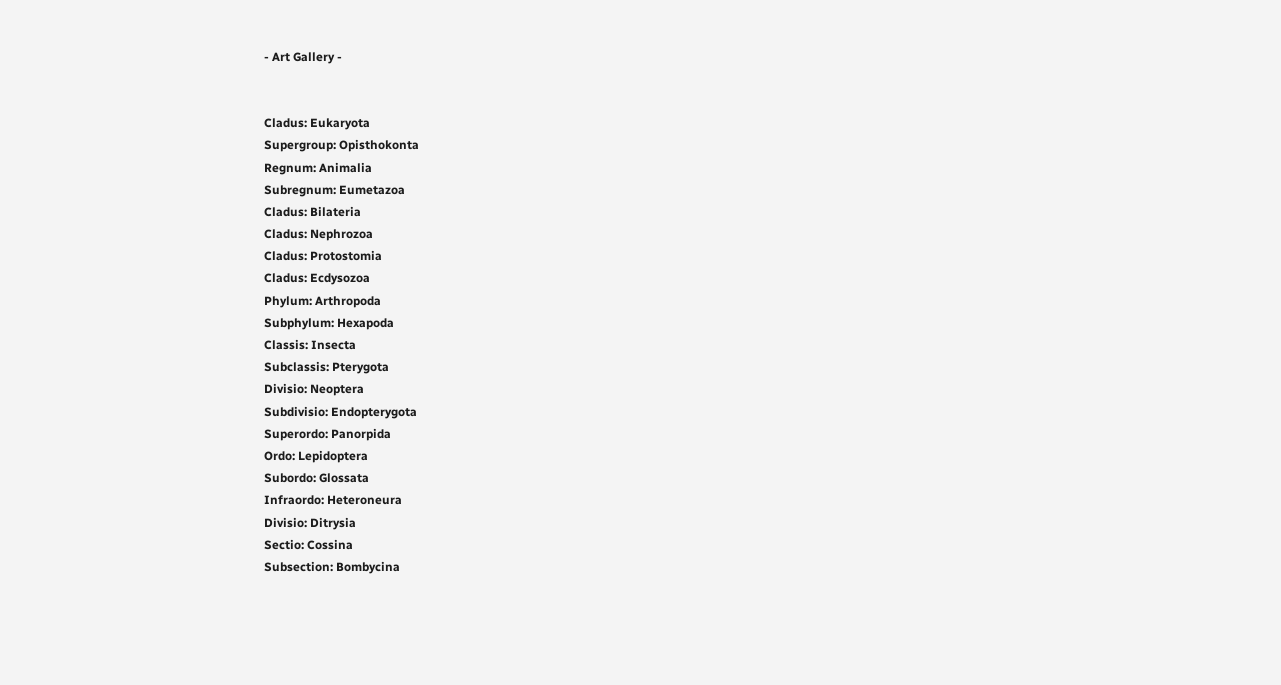- Art Gallery -


Cladus: Eukaryota
Supergroup: Opisthokonta
Regnum: Animalia
Subregnum: Eumetazoa
Cladus: Bilateria
Cladus: Nephrozoa
Cladus: Protostomia
Cladus: Ecdysozoa
Phylum: Arthropoda
Subphylum: Hexapoda
Classis: Insecta
Subclassis: Pterygota
Divisio: Neoptera
Subdivisio: Endopterygota
Superordo: Panorpida
Ordo: Lepidoptera
Subordo: Glossata
Infraordo: Heteroneura
Divisio: Ditrysia
Sectio: Cossina
Subsection: Bombycina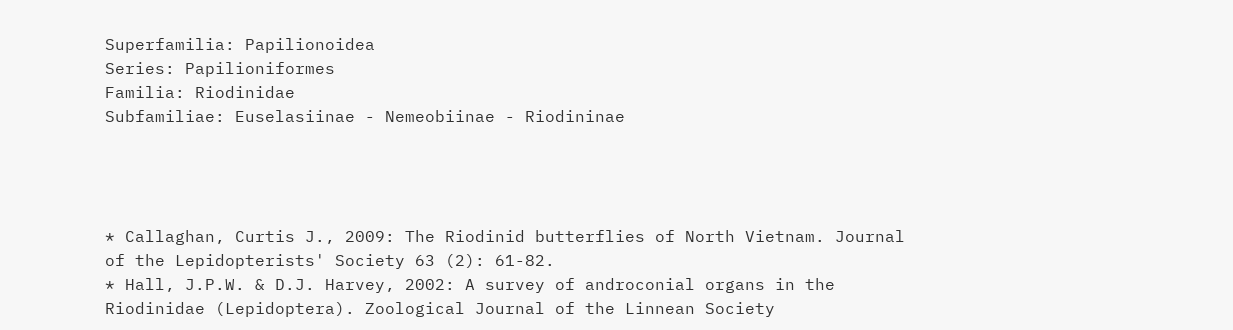Superfamilia: Papilionoidea
Series: Papilioniformes
Familia: Riodinidae
Subfamiliae: Euselasiinae - Nemeobiinae - Riodininae




* Callaghan, Curtis J., 2009: The Riodinid butterflies of North Vietnam. Journal of the Lepidopterists' Society 63 (2): 61-82.
* Hall, J.P.W. & D.J. Harvey, 2002: A survey of androconial organs in the Riodinidae (Lepidoptera). Zoological Journal of the Linnean Society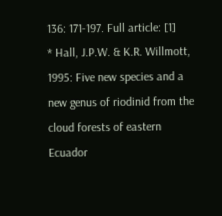136: 171-197. Full article: [1]
* Hall, J.P.W. & K.R. Willmott, 1995: Five new species and a new genus of riodinid from the cloud forests of eastern Ecuador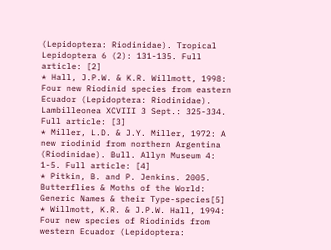(Lepidoptera: Riodinidae). Tropical Lepidoptera 6 (2): 131-135. Full article: [2]
* Hall, J.P.W. & K.R. Willmott, 1998: Four new Riodinid species from eastern Ecuador (Lepidoptera: Riodinidae). Lambilleonea XCVIII 3 Sept.: 325-334. Full article: [3]
* Miller, L.D. & J.Y. Miller, 1972: A new riodinid from northern Argentina (Riodinidae). Bull. Allyn Museum 4: 1-5. Full article: [4]
* Pitkin, B. and P. Jenkins. 2005. Butterflies & Moths of the World: Generic Names & their Type-species[5]
* Willmott, K.R. & J.P.W. Hall, 1994: Four new species of Riodinids from western Ecuador (Lepidoptera: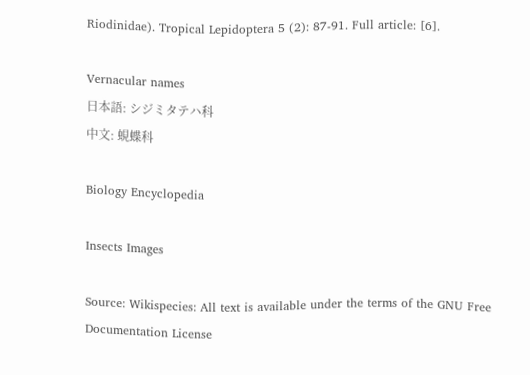Riodinidae). Tropical Lepidoptera 5 (2): 87-91. Full article: [6].

Vernacular names
日本語: シジミタテハ科
中文: 蜆蝶科

Biology Encyclopedia

Insects Images

Source: Wikispecies: All text is available under the terms of the GNU Free Documentation License